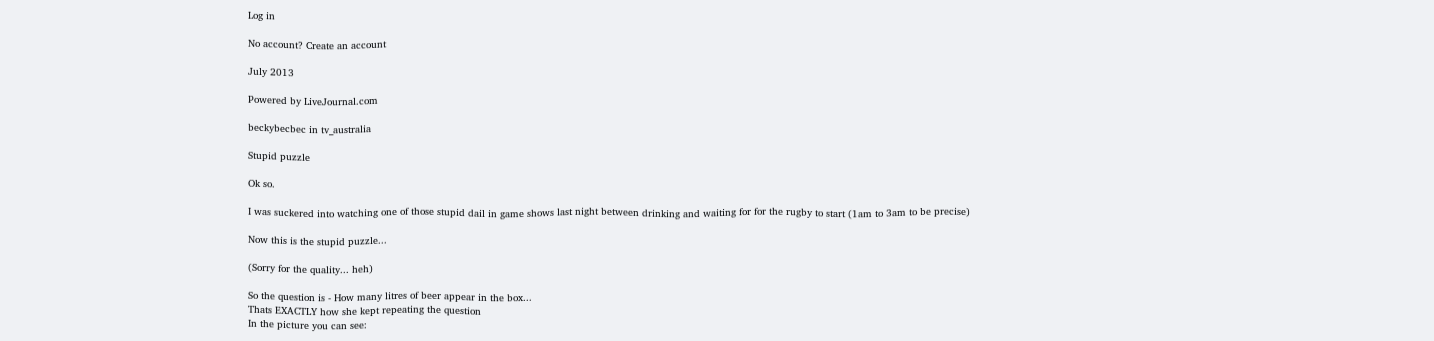Log in

No account? Create an account

July 2013

Powered by LiveJournal.com

beckybecbec in tv_australia

Stupid puzzle

Ok so.

I was suckered into watching one of those stupid dail in game shows last night between drinking and waiting for for the rugby to start (1am to 3am to be precise)

Now this is the stupid puzzle...

(Sorry for the quality... heh)

So the question is - How many litres of beer appear in the box...
Thats EXACTLY how she kept repeating the question
In the picture you can see: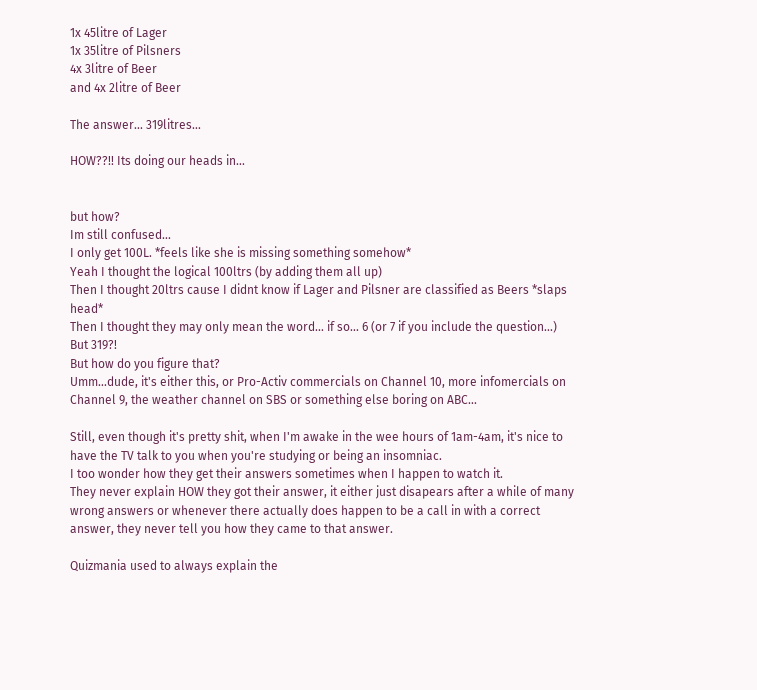1x 45litre of Lager
1x 35litre of Pilsners
4x 3litre of Beer
and 4x 2litre of Beer

The answer... 319litres...

HOW??!! Its doing our heads in...


but how?
Im still confused...
I only get 100L. *feels like she is missing something somehow*
Yeah I thought the logical 100ltrs (by adding them all up)
Then I thought 20ltrs cause I didnt know if Lager and Pilsner are classified as Beers *slaps head*
Then I thought they may only mean the word... if so... 6 (or 7 if you include the question...)
But 319?!
But how do you figure that?
Umm...dude, it's either this, or Pro-Activ commercials on Channel 10, more infomercials on Channel 9, the weather channel on SBS or something else boring on ABC...

Still, even though it's pretty shit, when I'm awake in the wee hours of 1am-4am, it's nice to have the TV talk to you when you're studying or being an insomniac.
I too wonder how they get their answers sometimes when I happen to watch it.
They never explain HOW they got their answer, it either just disapears after a while of many wrong answers or whenever there actually does happen to be a call in with a correct answer, they never tell you how they came to that answer.

Quizmania used to always explain the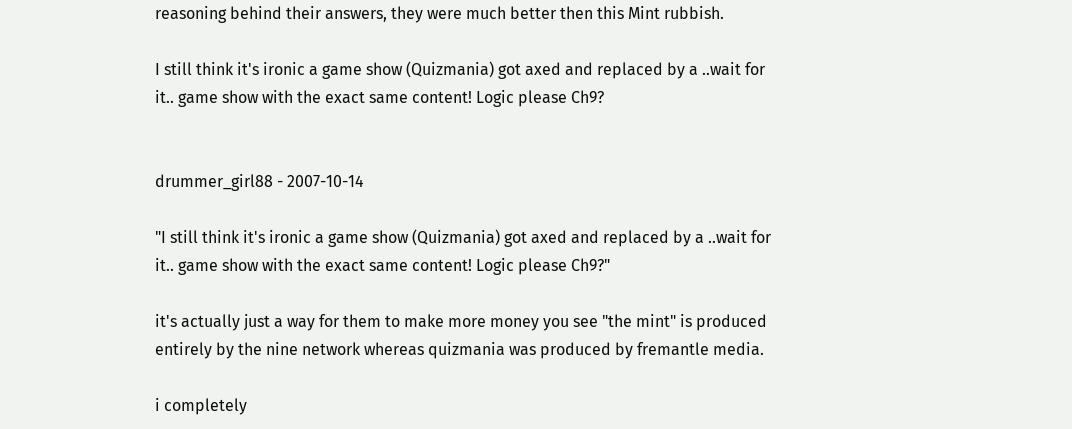reasoning behind their answers, they were much better then this Mint rubbish.

I still think it's ironic a game show (Quizmania) got axed and replaced by a ..wait for it.. game show with the exact same content! Logic please Ch9?


drummer_girl88 - 2007-10-14

"I still think it's ironic a game show (Quizmania) got axed and replaced by a ..wait for it.. game show with the exact same content! Logic please Ch9?"

it's actually just a way for them to make more money you see "the mint" is produced entirely by the nine network whereas quizmania was produced by fremantle media.

i completely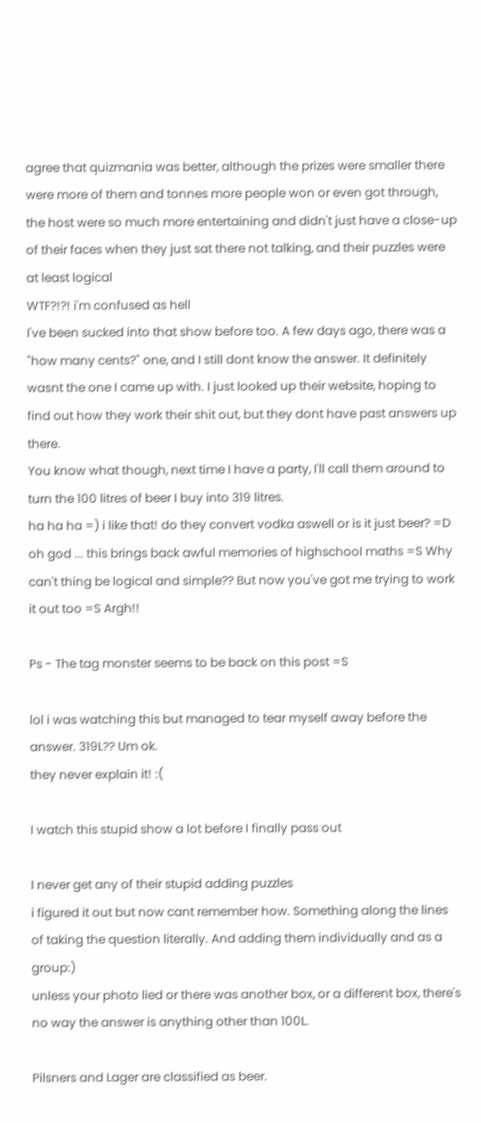agree that quizmania was better, although the prizes were smaller there were more of them and tonnes more people won or even got through, the host were so much more entertaining and didn't just have a close-up of their faces when they just sat there not talking, and their puzzles were at least logical
WTF?!?! i'm confused as hell
I've been sucked into that show before too. A few days ago, there was a "how many cents?" one, and I still dont know the answer. It definitely wasnt the one I came up with. I just looked up their website, hoping to find out how they work their shit out, but they dont have past answers up there.
You know what though, next time I have a party, I'll call them around to turn the 100 litres of beer I buy into 319 litres.
ha ha ha =) i like that! do they convert vodka aswell or is it just beer? =D
oh god ... this brings back awful memories of highschool maths =S Why can't thing be logical and simple?? But now you've got me trying to work it out too =S Argh!!

Ps - The tag monster seems to be back on this post =S

lol i was watching this but managed to tear myself away before the answer. 319L?? Um ok.
they never explain it! :(

I watch this stupid show a lot before I finally pass out

I never get any of their stupid adding puzzles
i figured it out but now cant remember how. Something along the lines of taking the question literally. And adding them individually and as a group:)
unless your photo lied or there was another box, or a different box, there's no way the answer is anything other than 100L.

Pilsners and Lager are classified as beer.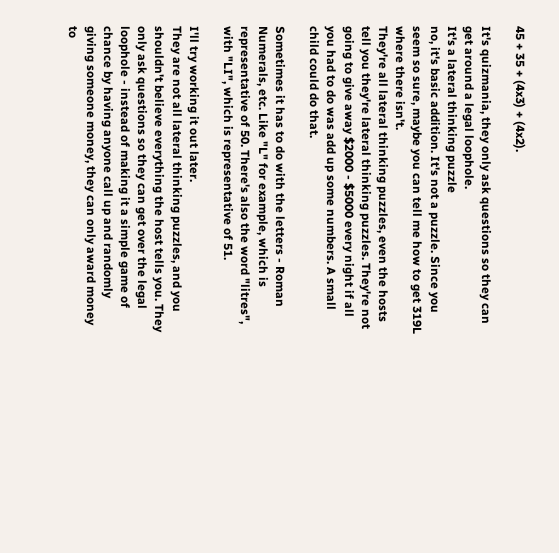45 + 35 + (4x3) + (4x2).

It's quizmania, they only ask questions so they can get around a legal loophole.
It's a lateral thinking puzzle
no, it's basic addition. It's not a puzzle. Since you seem so sure, maybe you can tell me how to get 319L where there isn't.
They're all lateral thinking puzzles, even the hosts tell you they're lateral thinking puzzles. They're not going to give away $2000 - $5000 every night if all you had to do was add up some numbers. A small child could do that.

Sometimes it has to do with the letters - Roman Numerals, etc. Like "L" for example, which is representative of 50. There's also the word "litres", with "LI", which is representative of 51.

I'll try working it out later.
They are not all lateral thinking puzzles, and you shouldn't believe everything the host tells you. They only ask questions so they can get over the legal loophole - instead of making it a simple game of chance by having anyone call up and randomly giving someone money, they can only award money to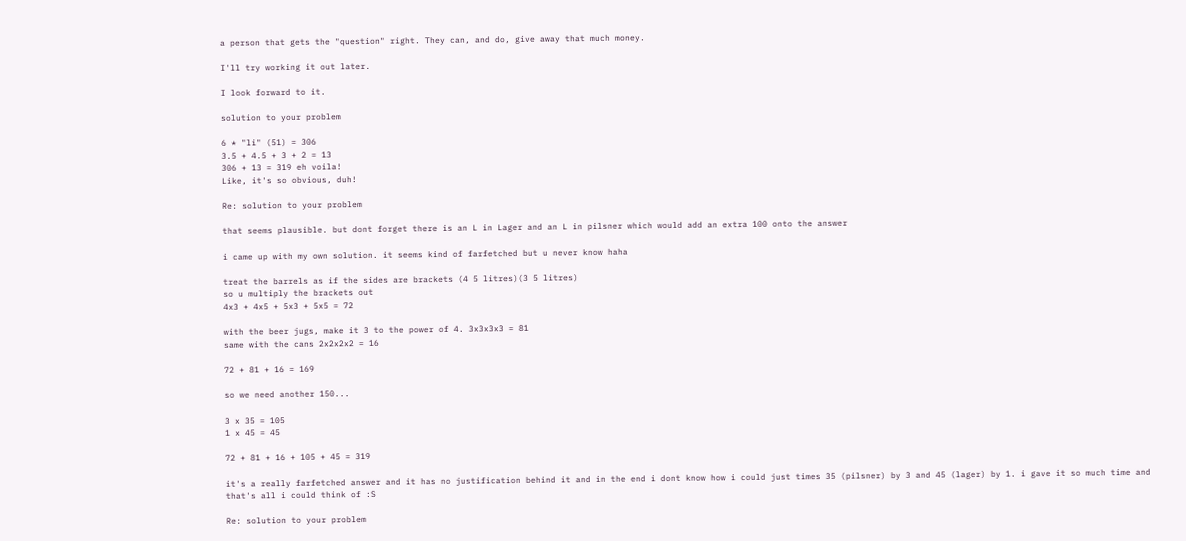a person that gets the "question" right. They can, and do, give away that much money.

I'll try working it out later.

I look forward to it.

solution to your problem

6 * "li" (51) = 306
3.5 + 4.5 + 3 + 2 = 13
306 + 13 = 319 eh voila!
Like, it's so obvious, duh!

Re: solution to your problem

that seems plausible. but dont forget there is an L in Lager and an L in pilsner which would add an extra 100 onto the answer

i came up with my own solution. it seems kind of farfetched but u never know haha

treat the barrels as if the sides are brackets (4 5 litres)(3 5 litres)
so u multiply the brackets out
4x3 + 4x5 + 5x3 + 5x5 = 72

with the beer jugs, make it 3 to the power of 4. 3x3x3x3 = 81
same with the cans 2x2x2x2 = 16

72 + 81 + 16 = 169

so we need another 150...

3 x 35 = 105
1 x 45 = 45

72 + 81 + 16 + 105 + 45 = 319

it's a really farfetched answer and it has no justification behind it and in the end i dont know how i could just times 35 (pilsner) by 3 and 45 (lager) by 1. i gave it so much time and that's all i could think of :S

Re: solution to your problem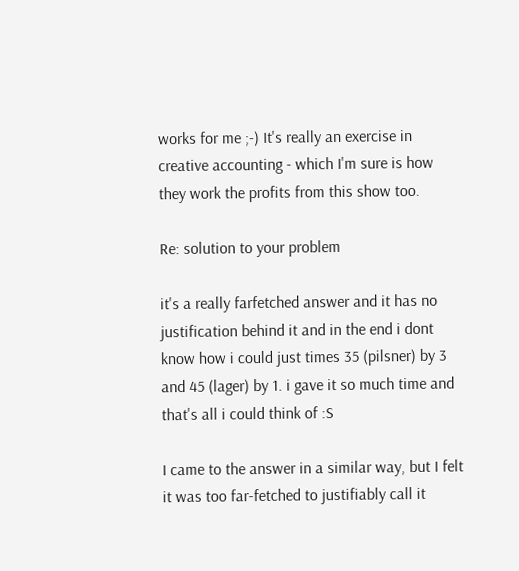works for me ;-) It's really an exercise in creative accounting - which I'm sure is how they work the profits from this show too.

Re: solution to your problem

it's a really farfetched answer and it has no justification behind it and in the end i dont know how i could just times 35 (pilsner) by 3 and 45 (lager) by 1. i gave it so much time and that's all i could think of :S

I came to the answer in a similar way, but I felt it was too far-fetched to justifiably call it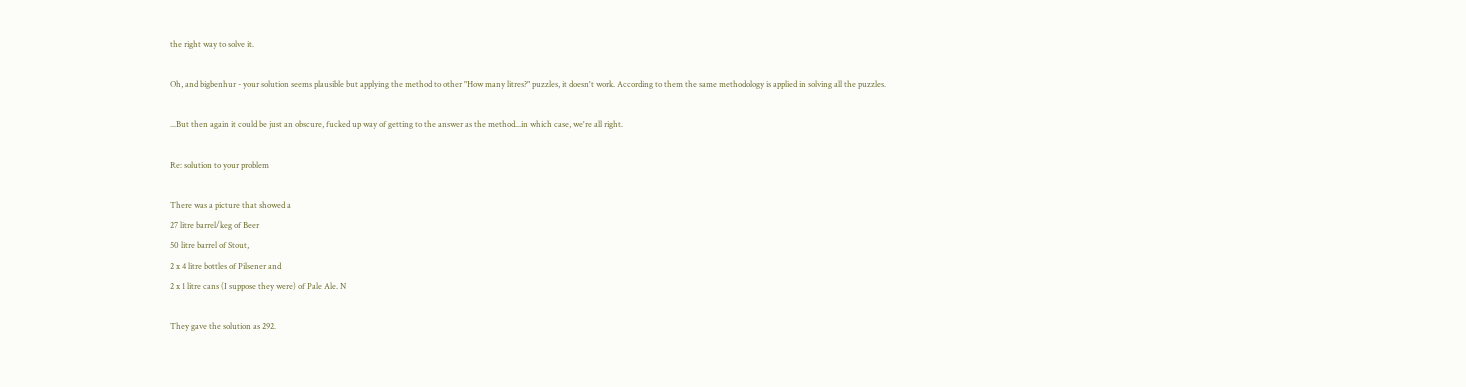the right way to solve it.

Oh, and bigbenhur - your solution seems plausible but applying the method to other "How many litres?" puzzles, it doesn't work. According to them the same methodology is applied in solving all the puzzles.

...But then again it could be just an obscure, fucked up way of getting to the answer as the method...in which case, we're all right.

Re: solution to your problem

There was a picture that showed a
27 litre barrel/keg of Beer
50 litre barrel of Stout,
2 x 4 litre bottles of Pilsener and
2 x 1 litre cans (I suppose they were) of Pale Ale. N

They gave the solution as 292.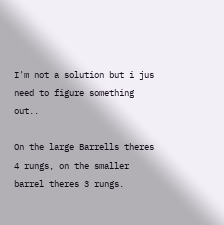I'm not a solution but i jus need to figure something out..

On the large Barrells theres 4 rungs, on the smaller barrel theres 3 rungs.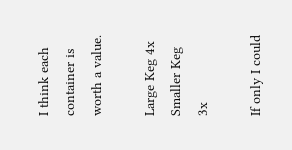I think each container is worth a value.

Large Keg 4x
Smaller Keg 3x

If only I could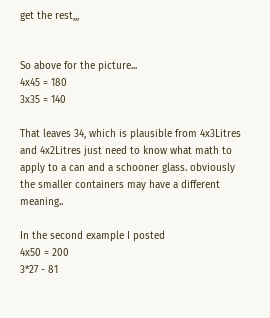get the rest,,,


So above for the picture...
4x45 = 180
3x35 = 140

That leaves 34, which is plausible from 4x3Litres and 4x2Litres just need to know what math to apply to a can and a schooner glass. obviously the smaller containers may have a different meaning..

In the second example I posted
4x50 = 200
3*27 - 81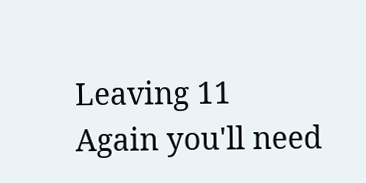Leaving 11
Again you'll need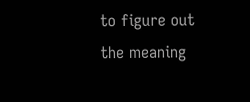to figure out the meaning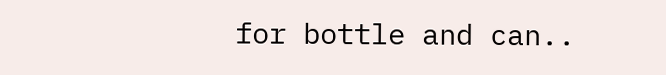for bottle and can..